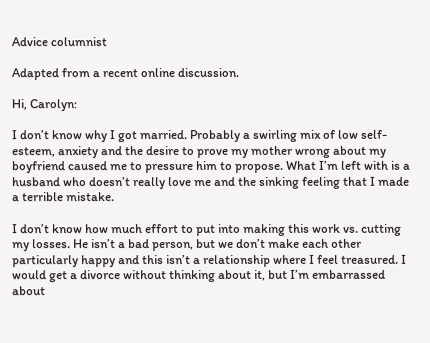Advice columnist

Adapted from a recent online discussion.

Hi, Carolyn:

I don’t know why I got married. Probably a swirling mix of low self-esteem, anxiety and the desire to prove my mother wrong about my boyfriend caused me to pressure him to propose. What I’m left with is a husband who doesn’t really love me and the sinking feeling that I made a terrible mistake.

I don’t know how much effort to put into making this work vs. cutting my losses. He isn’t a bad person, but we don’t make each other particularly happy and this isn’t a relationship where I feel treasured. I would get a divorce without thinking about it, but I’m embarrassed about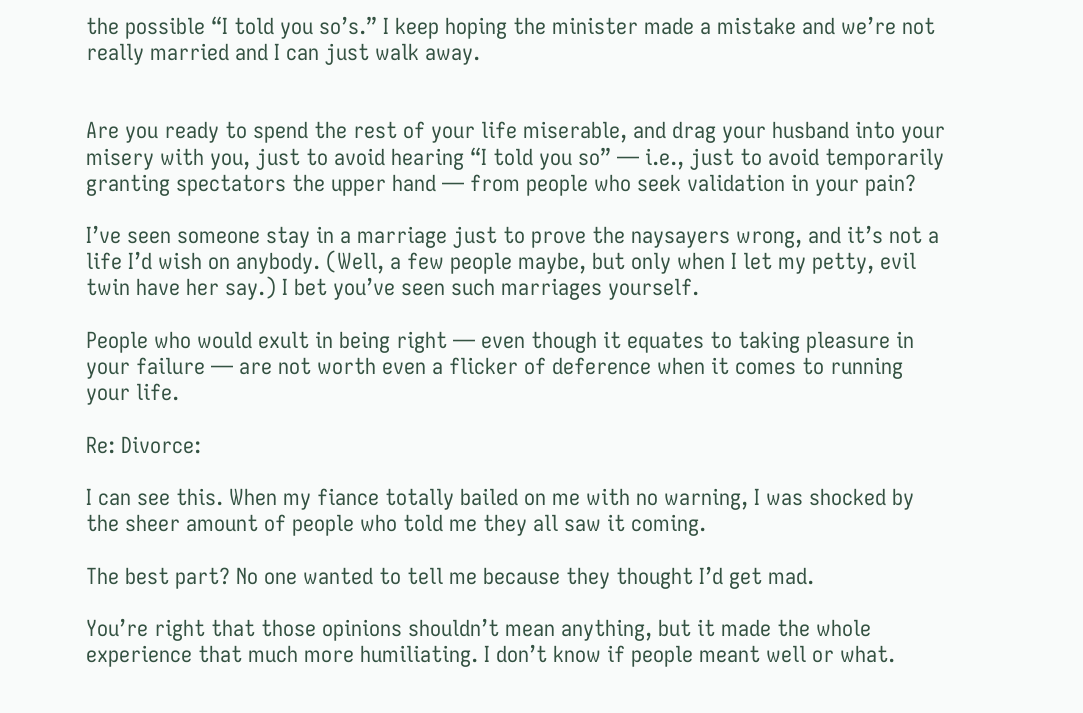the possible “I told you so’s.” I keep hoping the minister made a mistake and we’re not really married and I can just walk away.


Are you ready to spend the rest of your life miserable, and drag your husband into your misery with you, just to avoid hearing “I told you so” — i.e., just to avoid temporarily granting spectators the upper hand — from people who seek validation in your pain?

I’ve seen someone stay in a marriage just to prove the naysayers wrong, and it’s not a life I’d wish on anybody. (Well, a few people maybe, but only when I let my petty, evil twin have her say.) I bet you’ve seen such marriages yourself.

People who would exult in being right — even though it equates to taking pleasure in your failure — are not worth even a flicker of deference when it comes to running your life.

Re: Divorce:

I can see this. When my fiance totally bailed on me with no warning, I was shocked by the sheer amount of people who told me they all saw it coming.

The best part? No one wanted to tell me because they thought I’d get mad.

You’re right that those opinions shouldn’t mean anything, but it made the whole experience that much more humiliating. I don’t know if people meant well or what.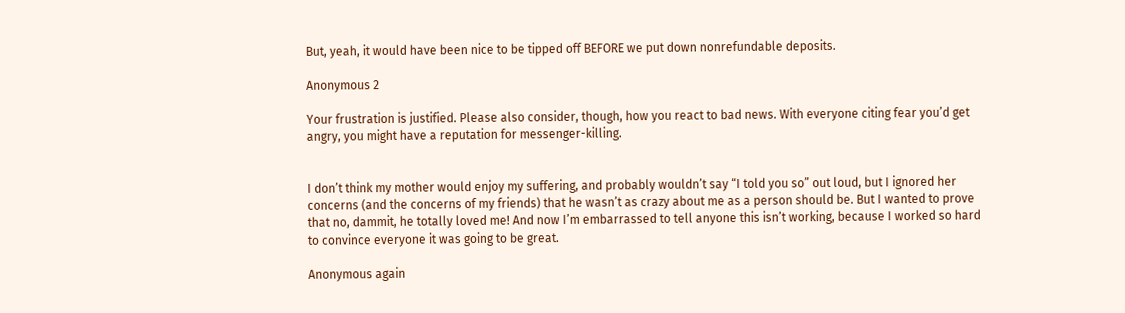But, yeah, it would have been nice to be tipped off BEFORE we put down nonrefundable deposits.

Anonymous 2

Your frustration is justified. Please also consider, though, how you react to bad news. With everyone citing fear you’d get angry, you might have a reputation for messenger-killing.


I don’t think my mother would enjoy my suffering, and probably wouldn’t say “I told you so” out loud, but I ignored her concerns (and the concerns of my friends) that he wasn’t as crazy about me as a person should be. But I wanted to prove that no, dammit, he totally loved me! And now I’m embarrassed to tell anyone this isn’t working, because I worked so hard to convince everyone it was going to be great.

Anonymous again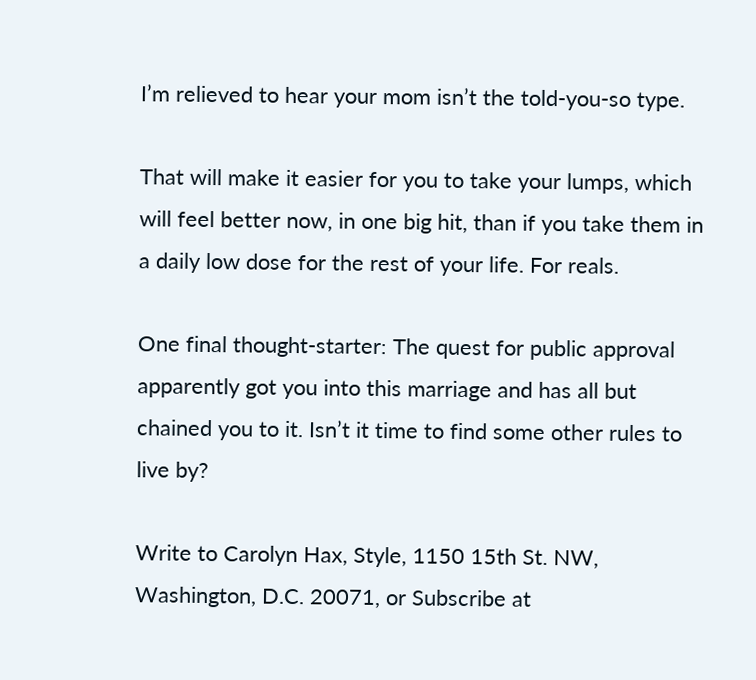I’m relieved to hear your mom isn’t the told-you-so type.

That will make it easier for you to take your lumps, which will feel better now, in one big hit, than if you take them in a daily low dose for the rest of your life. For reals.

One final thought-starter: The quest for public approval apparently got you into this marriage and has all but chained you to it. Isn’t it time to find some other rules to live by?

Write to Carolyn Hax, Style, 1150 15th St. NW, Washington, D.C. 20071, or Subscribe at